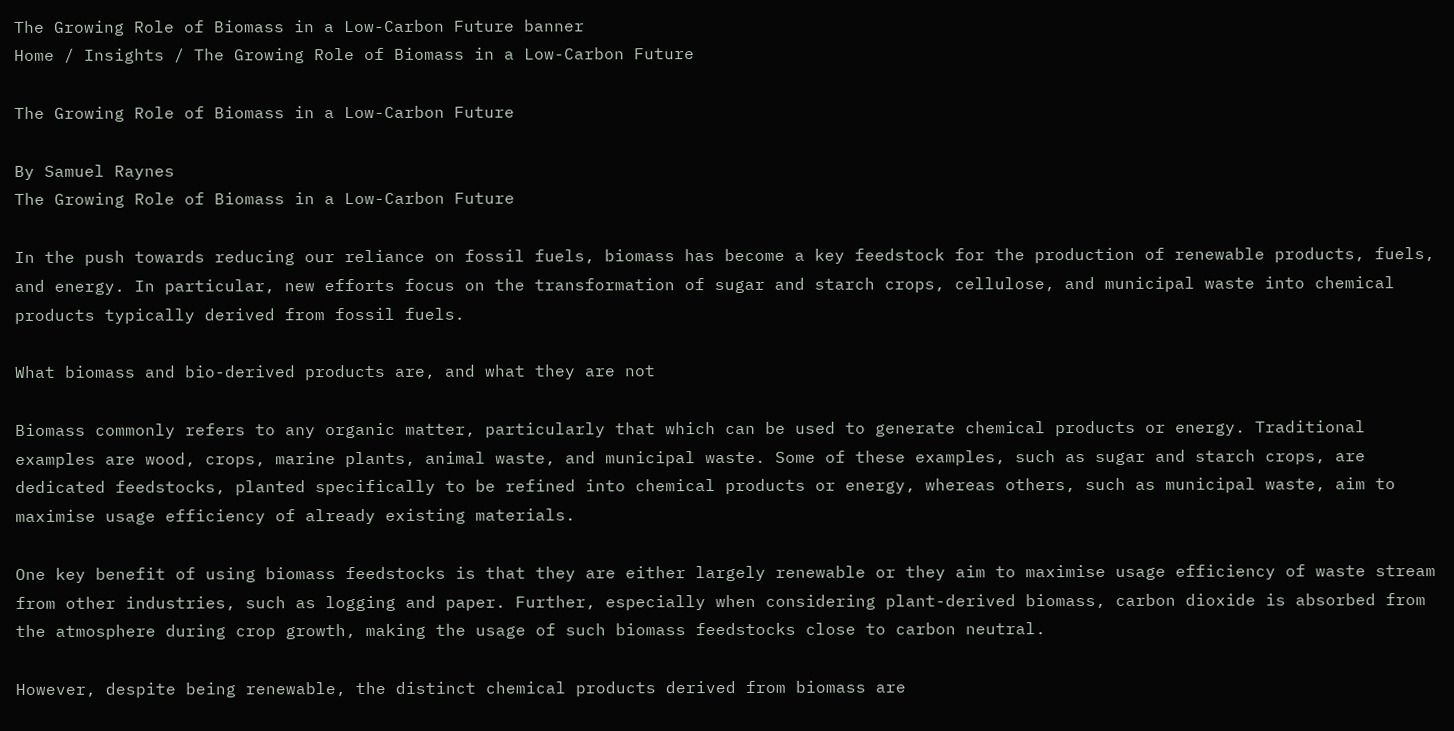The Growing Role of Biomass in a Low-Carbon Future banner
Home / Insights / The Growing Role of Biomass in a Low-Carbon Future

The Growing Role of Biomass in a Low-Carbon Future

By Samuel Raynes
The Growing Role of Biomass in a Low-Carbon Future

In the push towards reducing our reliance on fossil fuels, biomass has become a key feedstock for the production of renewable products, fuels, and energy. In particular, new efforts focus on the transformation of sugar and starch crops, cellulose, and municipal waste into chemical products typically derived from fossil fuels.

What biomass and bio-derived products are, and what they are not

Biomass commonly refers to any organic matter, particularly that which can be used to generate chemical products or energy. Traditional examples are wood, crops, marine plants, animal waste, and municipal waste. Some of these examples, such as sugar and starch crops, are dedicated feedstocks, planted specifically to be refined into chemical products or energy, whereas others, such as municipal waste, aim to maximise usage efficiency of already existing materials.

One key benefit of using biomass feedstocks is that they are either largely renewable or they aim to maximise usage efficiency of waste stream from other industries, such as logging and paper. Further, especially when considering plant-derived biomass, carbon dioxide is absorbed from the atmosphere during crop growth, making the usage of such biomass feedstocks close to carbon neutral.

However, despite being renewable, the distinct chemical products derived from biomass are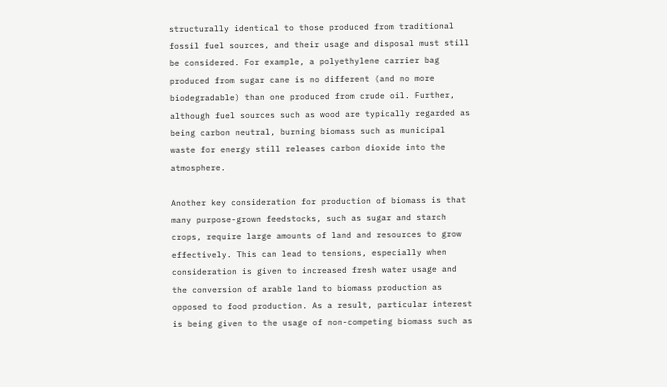structurally identical to those produced from traditional fossil fuel sources, and their usage and disposal must still be considered. For example, a polyethylene carrier bag produced from sugar cane is no different (and no more biodegradable) than one produced from crude oil. Further, although fuel sources such as wood are typically regarded as being carbon neutral, burning biomass such as municipal waste for energy still releases carbon dioxide into the atmosphere.

Another key consideration for production of biomass is that many purpose-grown feedstocks, such as sugar and starch crops, require large amounts of land and resources to grow effectively. This can lead to tensions, especially when consideration is given to increased fresh water usage and the conversion of arable land to biomass production as opposed to food production. As a result, particular interest is being given to the usage of non-competing biomass such as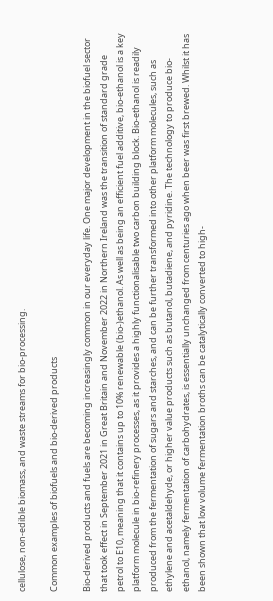cellulose, non-edible biomass, and waste streams for bio-processing.

Common examples of biofuels and bio-derived products

Bio-derived products and fuels are becoming increasingly common in our everyday life. One major development in the biofuel sector that took effect in September 2021 in Great Britain and November 2022 in Northern Ireland was the transition of standard grade petrol to E10, meaning that it contains up to 10% renewable (bio-)ethanol. As well as being an efficient fuel additive, bio-ethanol is a key platform molecule in bio-refinery processes, as it provides a highly functionalisable two carbon building block. Bio-ethanol is readily produced from the fermentation of sugars and starches, and can be further transformed into other platform molecules, such as ethylene and acetaldehyde, or higher value products such as butanol, butadiene, and pyridine. The technology to produce bio-ethanol, namely fermentation of carbohydrates, is essentially unchanged from centuries ago when beer was first brewed. Whilst it has been shown that low volume fermentation broths can be catalytically converted to high-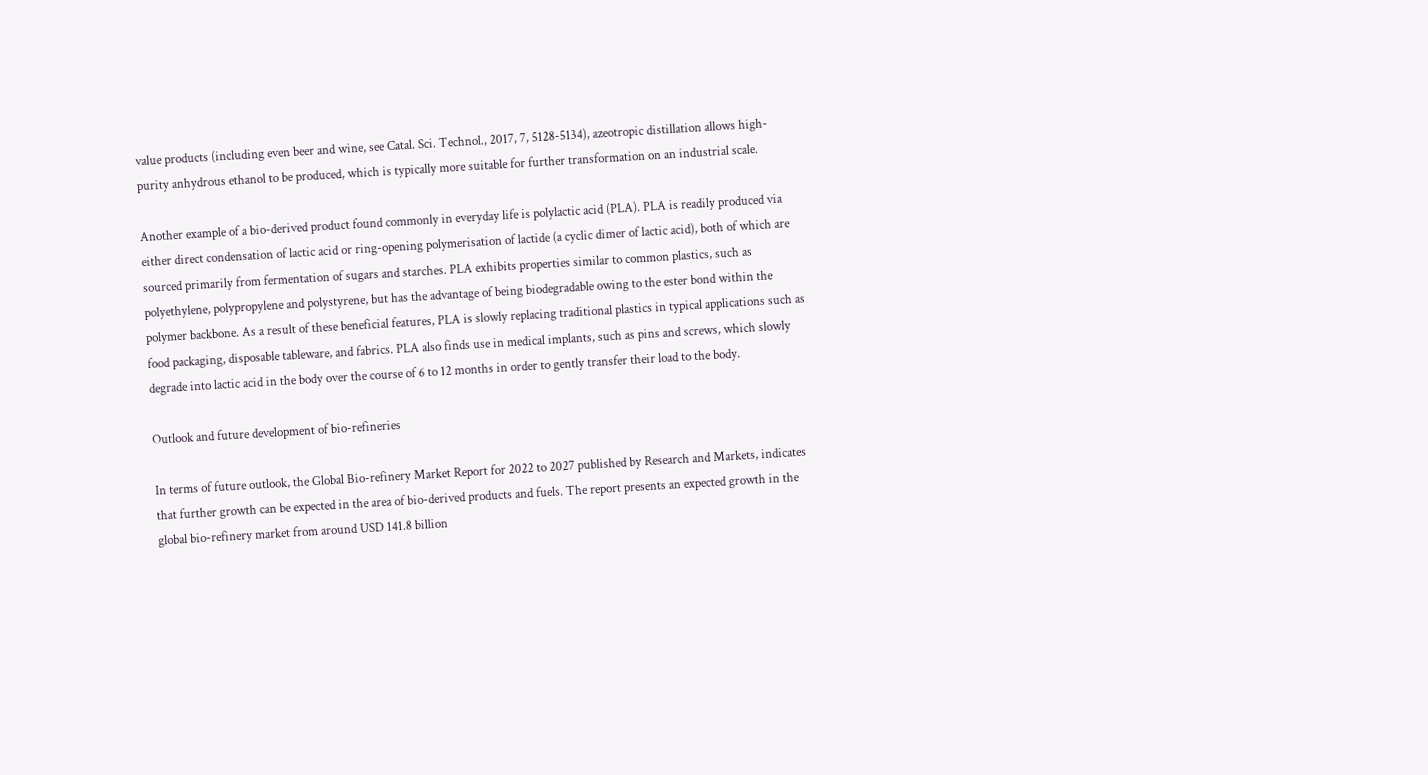value products (including even beer and wine, see Catal. Sci. Technol., 2017, 7, 5128-5134), azeotropic distillation allows high-purity anhydrous ethanol to be produced, which is typically more suitable for further transformation on an industrial scale.

Another example of a bio-derived product found commonly in everyday life is polylactic acid (PLA). PLA is readily produced via either direct condensation of lactic acid or ring-opening polymerisation of lactide (a cyclic dimer of lactic acid), both of which are sourced primarily from fermentation of sugars and starches. PLA exhibits properties similar to common plastics, such as polyethylene, polypropylene and polystyrene, but has the advantage of being biodegradable owing to the ester bond within the polymer backbone. As a result of these beneficial features, PLA is slowly replacing traditional plastics in typical applications such as food packaging, disposable tableware, and fabrics. PLA also finds use in medical implants, such as pins and screws, which slowly degrade into lactic acid in the body over the course of 6 to 12 months in order to gently transfer their load to the body.

Outlook and future development of bio-refineries

In terms of future outlook, the Global Bio-refinery Market Report for 2022 to 2027 published by Research and Markets, indicates that further growth can be expected in the area of bio-derived products and fuels. The report presents an expected growth in the global bio-refinery market from around USD 141.8 billion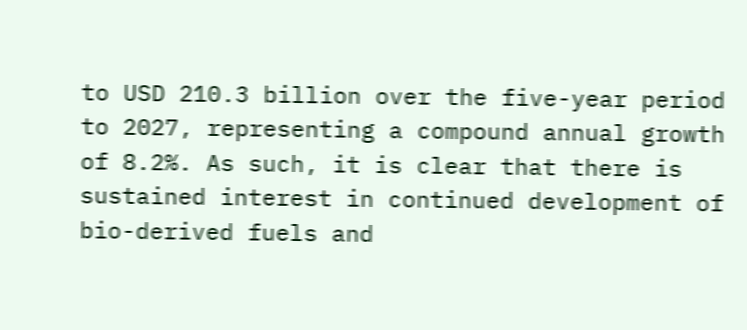to USD 210.3 billion over the five-year period to 2027, representing a compound annual growth of 8.2%. As such, it is clear that there is sustained interest in continued development of bio-derived fuels and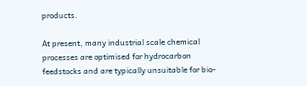products.

At present, many industrial scale chemical processes are optimised for hydrocarbon feedstocks and are typically unsuitable for bio-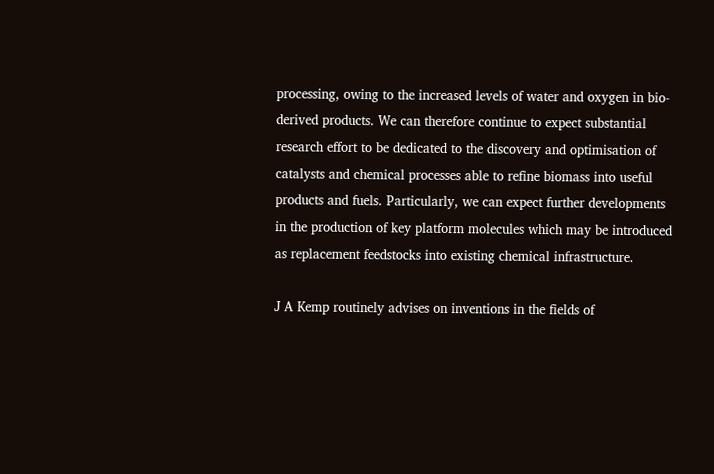processing, owing to the increased levels of water and oxygen in bio-derived products. We can therefore continue to expect substantial research effort to be dedicated to the discovery and optimisation of catalysts and chemical processes able to refine biomass into useful products and fuels. Particularly, we can expect further developments in the production of key platform molecules which may be introduced as replacement feedstocks into existing chemical infrastructure.

J A Kemp routinely advises on inventions in the fields of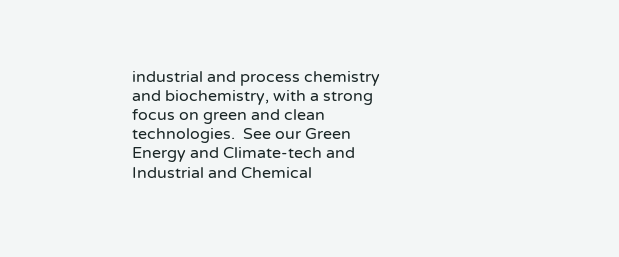industrial and process chemistry and biochemistry, with a strong focus on green and clean technologies.  See our Green Energy and Climate-tech and Industrial and Chemical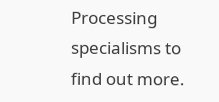Processing specialisms to find out more.